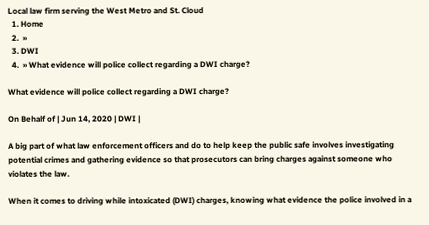Local law firm serving the West Metro and St. Cloud
  1. Home
  2.  »
  3. DWI
  4.  » What evidence will police collect regarding a DWI charge?

What evidence will police collect regarding a DWI charge?

On Behalf of | Jun 14, 2020 | DWI |

A big part of what law enforcement officers and do to help keep the public safe involves investigating potential crimes and gathering evidence so that prosecutors can bring charges against someone who violates the law.

When it comes to driving while intoxicated (DWI) charges, knowing what evidence the police involved in a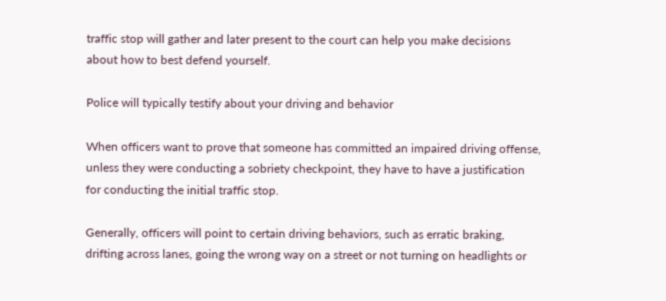traffic stop will gather and later present to the court can help you make decisions about how to best defend yourself.

Police will typically testify about your driving and behavior

When officers want to prove that someone has committed an impaired driving offense, unless they were conducting a sobriety checkpoint, they have to have a justification for conducting the initial traffic stop.

Generally, officers will point to certain driving behaviors, such as erratic braking, drifting across lanes, going the wrong way on a street or not turning on headlights or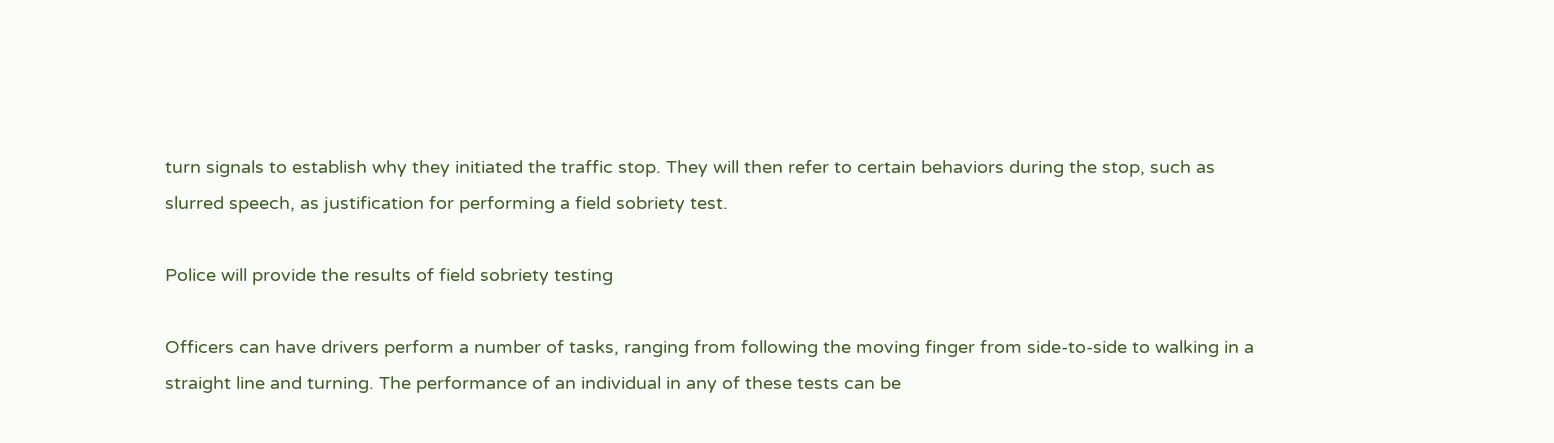turn signals to establish why they initiated the traffic stop. They will then refer to certain behaviors during the stop, such as slurred speech, as justification for performing a field sobriety test.

Police will provide the results of field sobriety testing

Officers can have drivers perform a number of tasks, ranging from following the moving finger from side-to-side to walking in a straight line and turning. The performance of an individual in any of these tests can be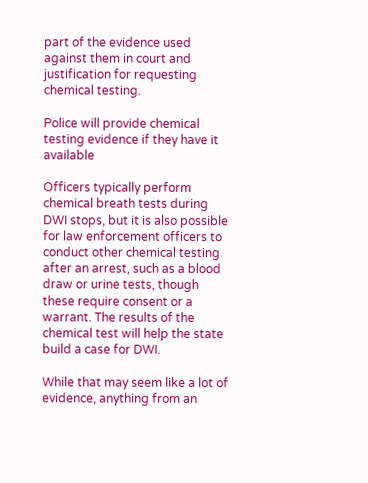part of the evidence used against them in court and justification for requesting chemical testing.

Police will provide chemical testing evidence if they have it available

Officers typically perform chemical breath tests during DWI stops, but it is also possible for law enforcement officers to conduct other chemical testing after an arrest, such as a blood draw or urine tests, though these require consent or a warrant. The results of the chemical test will help the state build a case for DWI.

While that may seem like a lot of evidence, anything from an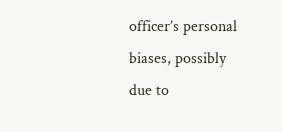officer’s personal biases, possibly due to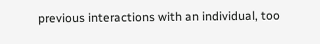previous interactions with an individual, too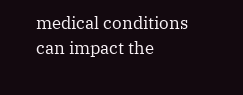medical conditions can impact the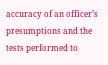accuracy of an officer’s presumptions and the tests performed to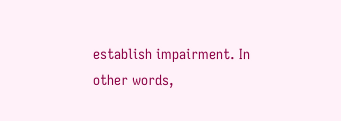establish impairment. In other words,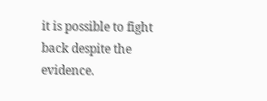it is possible to fight back despite the evidence.